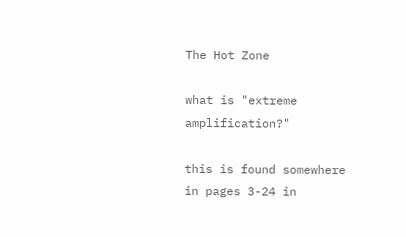The Hot Zone

what is "extreme amplification?"

this is found somewhere in pages 3-24 in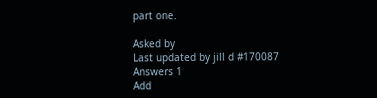part one.

Asked by
Last updated by jill d #170087
Answers 1
Add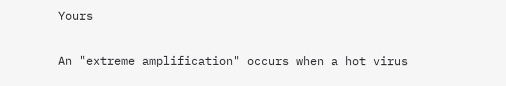Yours

An "extreme amplification" occurs when a hot virus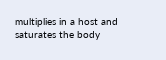multiplies in a host and saturates the body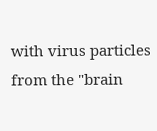with virus particles from the "brain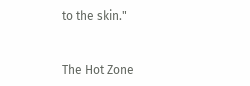to the skin."


The Hot Zone